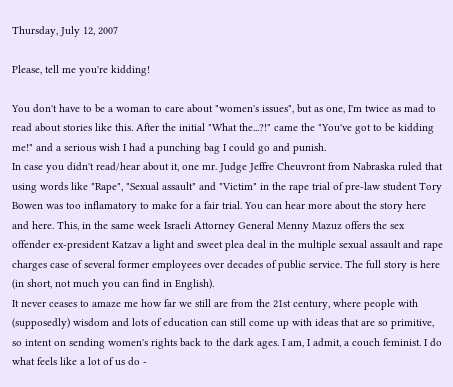Thursday, July 12, 2007

Please, tell me you're kidding!

You don't have to be a woman to care about "women's issues", but as one, I'm twice as mad to read about stories like this. After the initial "What the...?!" came the "You've got to be kidding me!" and a serious wish I had a punching bag I could go and punish.
In case you didn't read/hear about it, one mr. Judge Jeffre Cheuvront from Nabraska ruled that using words like "Rape", "Sexual assault" and "Victim" in the rape trial of pre-law student Tory Bowen was too inflamatory to make for a fair trial. You can hear more about the story here and here. This, in the same week Israeli Attorney General Menny Mazuz offers the sex offender ex-president Katzav a light and sweet plea deal in the multiple sexual assault and rape charges case of several former employees over decades of public service. The full story is here (in short, not much you can find in English).
It never ceases to amaze me how far we still are from the 21st century, where people with (supposedly) wisdom and lots of education can still come up with ideas that are so primitive, so intent on sending women's rights back to the dark ages. I am, I admit, a couch feminist. I do what feels like a lot of us do -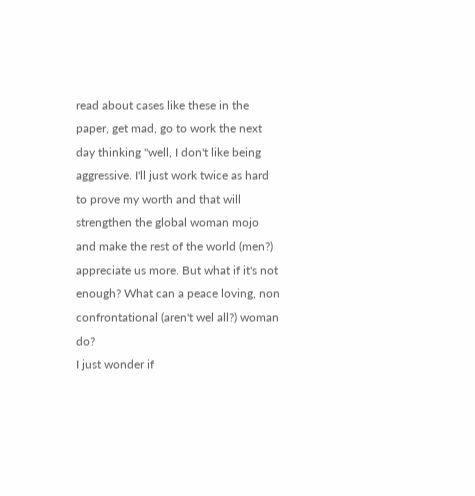read about cases like these in the paper, get mad, go to work the next day thinking "well, I don't like being aggressive. I'll just work twice as hard to prove my worth and that will strengthen the global woman mojo and make the rest of the world (men?) appreciate us more. But what if it's not enough? What can a peace loving, non confrontational (aren't wel all?) woman do?
I just wonder if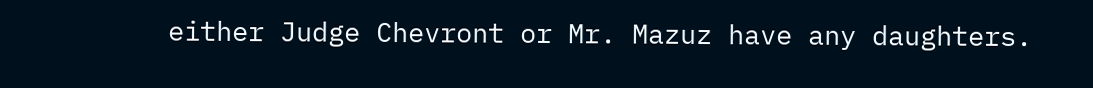either Judge Chevront or Mr. Mazuz have any daughters.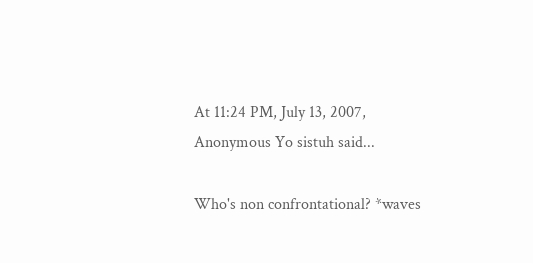At 11:24 PM, July 13, 2007, Anonymous Yo sistuh said...

Who's non confrontational? *waves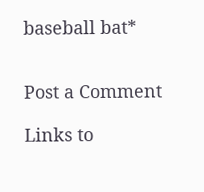baseball bat*


Post a Comment

Links to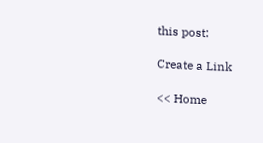this post:

Create a Link

<< Home